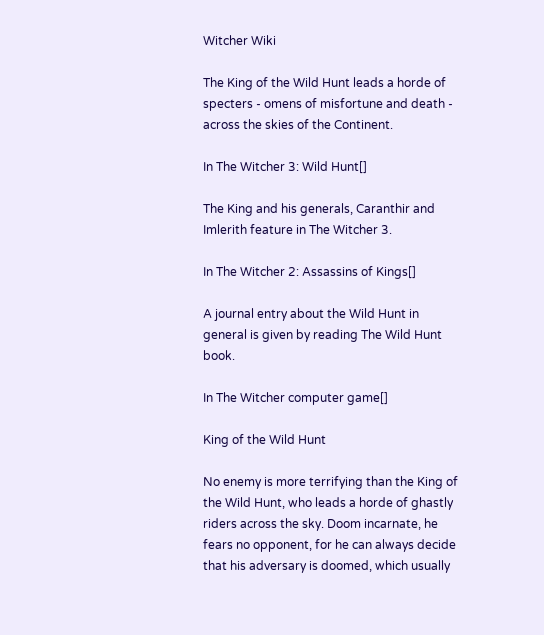Witcher Wiki

The King of the Wild Hunt leads a horde of specters - omens of misfortune and death - across the skies of the Continent.

In The Witcher 3: Wild Hunt[]

The King and his generals, Caranthir and Imlerith feature in The Witcher 3.

In The Witcher 2: Assassins of Kings[]

A journal entry about the Wild Hunt in general is given by reading The Wild Hunt book.

In The Witcher computer game[]

King of the Wild Hunt

No enemy is more terrifying than the King of the Wild Hunt, who leads a horde of ghastly riders across the sky. Doom incarnate, he fears no opponent, for he can always decide that his adversary is doomed, which usually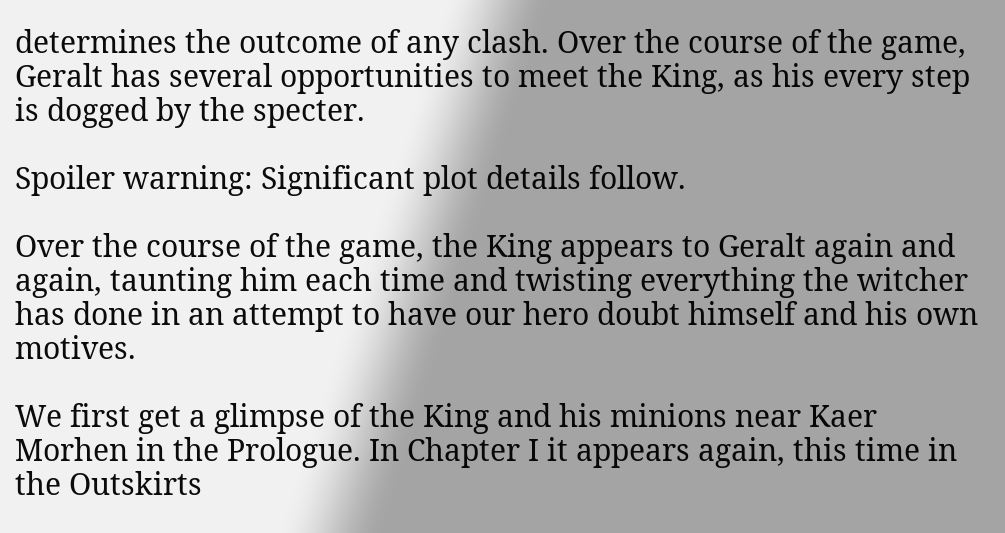determines the outcome of any clash. Over the course of the game, Geralt has several opportunities to meet the King, as his every step is dogged by the specter.

Spoiler warning: Significant plot details follow.

Over the course of the game, the King appears to Geralt again and again, taunting him each time and twisting everything the witcher has done in an attempt to have our hero doubt himself and his own motives.

We first get a glimpse of the King and his minions near Kaer Morhen in the Prologue. In Chapter I it appears again, this time in the Outskirts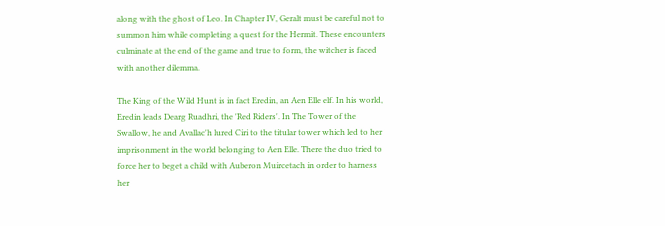along with the ghost of Leo. In Chapter IV, Geralt must be careful not to summon him while completing a quest for the Hermit. These encounters culminate at the end of the game and true to form, the witcher is faced with another dilemma.

The King of the Wild Hunt is in fact Eredin, an Aen Elle elf. In his world, Eredin leads Dearg Ruadhri, the 'Red Riders'. In The Tower of the Swallow, he and Avallac'h lured Ciri to the titular tower which led to her imprisonment in the world belonging to Aen Elle. There the duo tried to force her to beget a child with Auberon Muircetach in order to harness her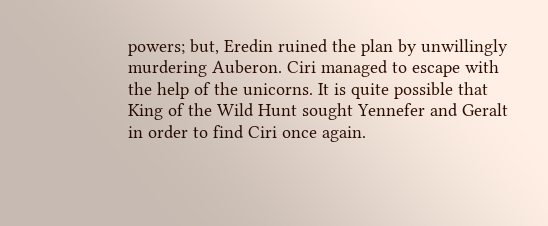powers; but, Eredin ruined the plan by unwillingly murdering Auberon. Ciri managed to escape with the help of the unicorns. It is quite possible that King of the Wild Hunt sought Yennefer and Geralt in order to find Ciri once again.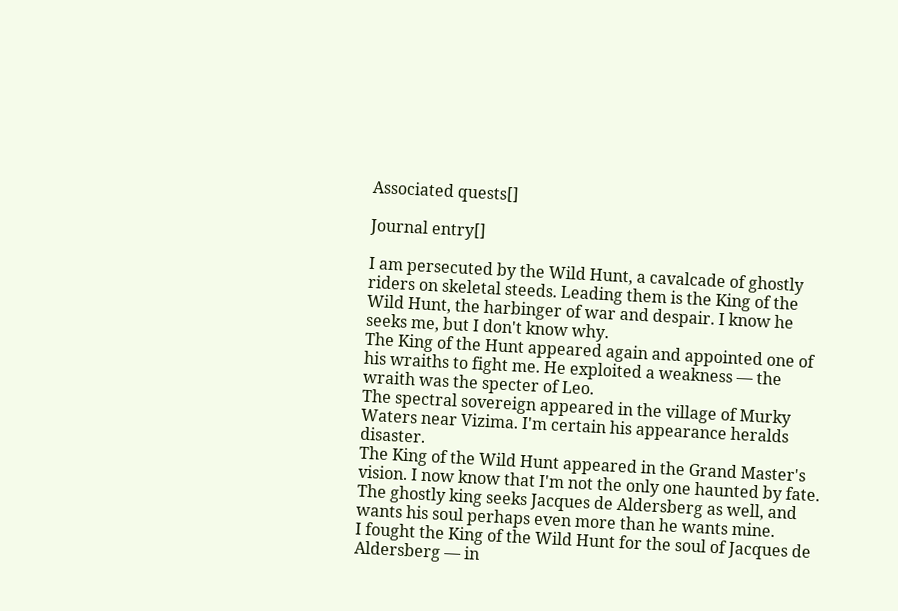Associated quests[]

Journal entry[]

I am persecuted by the Wild Hunt, a cavalcade of ghostly riders on skeletal steeds. Leading them is the King of the Wild Hunt, the harbinger of war and despair. I know he seeks me, but I don't know why.
The King of the Hunt appeared again and appointed one of his wraiths to fight me. He exploited a weakness — the wraith was the specter of Leo.
The spectral sovereign appeared in the village of Murky Waters near Vizima. I'm certain his appearance heralds disaster.
The King of the Wild Hunt appeared in the Grand Master's vision. I now know that I'm not the only one haunted by fate. The ghostly king seeks Jacques de Aldersberg as well, and wants his soul perhaps even more than he wants mine.
I fought the King of the Wild Hunt for the soul of Jacques de Aldersberg — in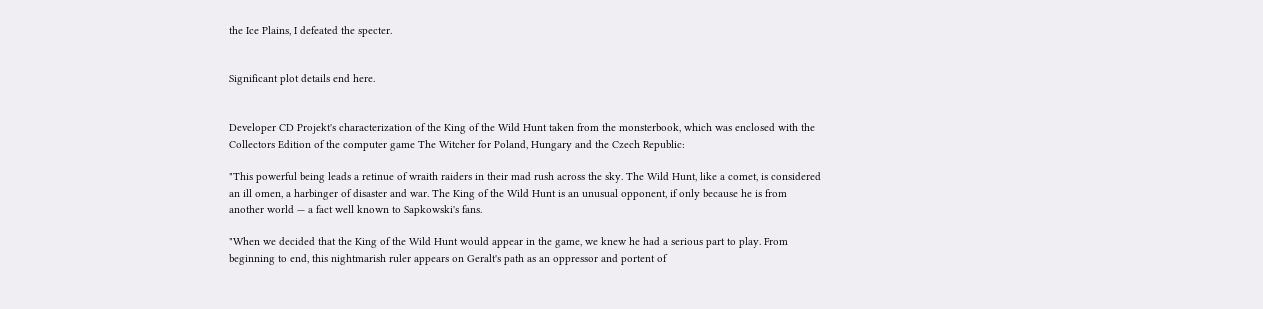the Ice Plains, I defeated the specter.


Significant plot details end here.


Developer CD Projekt's characterization of the King of the Wild Hunt taken from the monsterbook, which was enclosed with the Collectors Edition of the computer game The Witcher for Poland, Hungary and the Czech Republic:

"This powerful being leads a retinue of wraith raiders in their mad rush across the sky. The Wild Hunt, like a comet, is considered an ill omen, a harbinger of disaster and war. The King of the Wild Hunt is an unusual opponent, if only because he is from another world — a fact well known to Sapkowski's fans.

"When we decided that the King of the Wild Hunt would appear in the game, we knew he had a serious part to play. From beginning to end, this nightmarish ruler appears on Geralt's path as an oppressor and portent of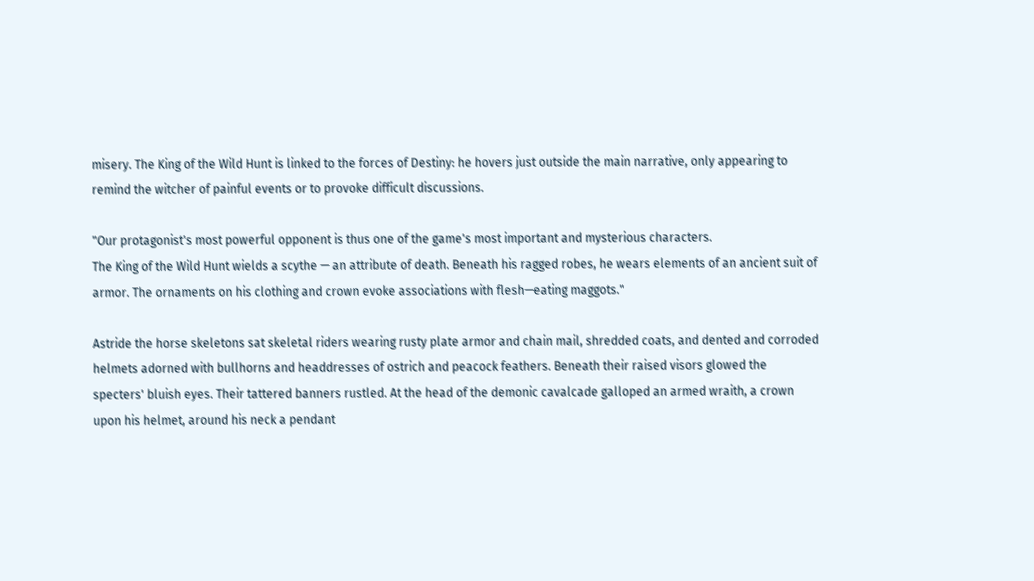misery. The King of the Wild Hunt is linked to the forces of Destiny: he hovers just outside the main narrative, only appearing to remind the witcher of painful events or to provoke difficult discussions.

"Our protagonist's most powerful opponent is thus one of the game's most important and mysterious characters.
The King of the Wild Hunt wields a scythe — an attribute of death. Beneath his ragged robes, he wears elements of an ancient suit of armor. The ornaments on his clothing and crown evoke associations with flesh—eating maggots."

Astride the horse skeletons sat skeletal riders wearing rusty plate armor and chain mail, shredded coats, and dented and corroded helmets adorned with bullhorns and headdresses of ostrich and peacock feathers. Beneath their raised visors glowed the specters' bluish eyes. Their tattered banners rustled. At the head of the demonic cavalcade galloped an armed wraith, a crown upon his helmet, around his neck a pendant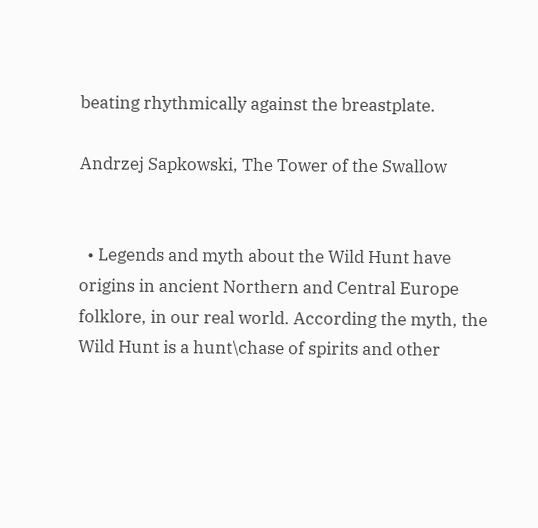beating rhythmically against the breastplate.

Andrzej Sapkowski, The Tower of the Swallow


  • Legends and myth about the Wild Hunt have origins in ancient Northern and Central Europe folklore, in our real world. According the myth, the Wild Hunt is a hunt\chase of spirits and other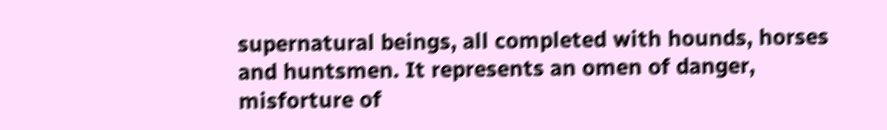supernatural beings, all completed with hounds, horses and huntsmen. It represents an omen of danger, misforture of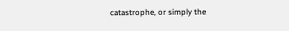catastrophe, or simply the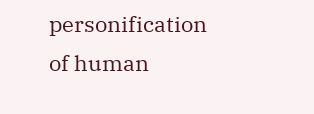personification of human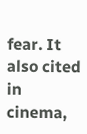fear. It also cited in cinema,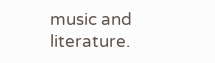music and literature.